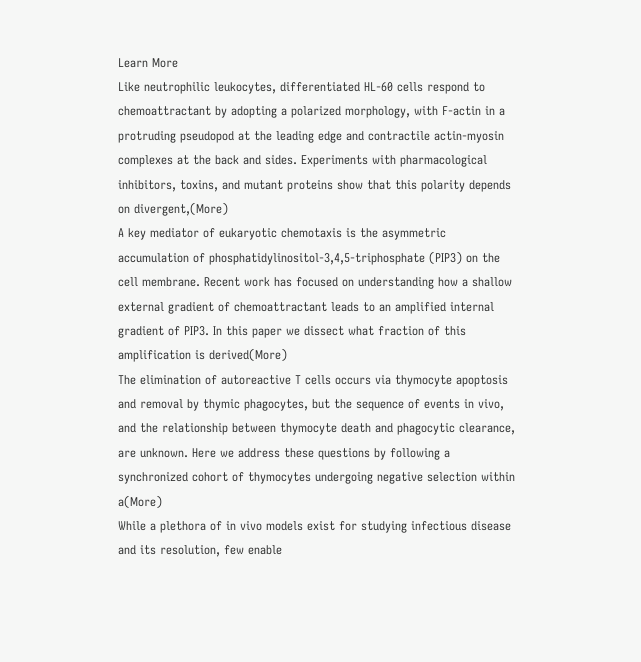Learn More
Like neutrophilic leukocytes, differentiated HL-60 cells respond to chemoattractant by adopting a polarized morphology, with F-actin in a protruding pseudopod at the leading edge and contractile actin-myosin complexes at the back and sides. Experiments with pharmacological inhibitors, toxins, and mutant proteins show that this polarity depends on divergent,(More)
A key mediator of eukaryotic chemotaxis is the asymmetric accumulation of phosphatidylinositol-3,4,5-triphosphate (PIP3) on the cell membrane. Recent work has focused on understanding how a shallow external gradient of chemoattractant leads to an amplified internal gradient of PIP3. In this paper we dissect what fraction of this amplification is derived(More)
The elimination of autoreactive T cells occurs via thymocyte apoptosis and removal by thymic phagocytes, but the sequence of events in vivo, and the relationship between thymocyte death and phagocytic clearance, are unknown. Here we address these questions by following a synchronized cohort of thymocytes undergoing negative selection within a(More)
While a plethora of in vivo models exist for studying infectious disease and its resolution, few enable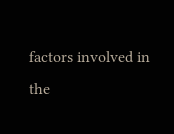factors involved in the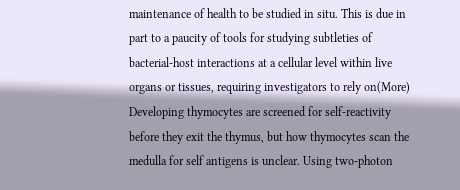maintenance of health to be studied in situ. This is due in part to a paucity of tools for studying subtleties of bacterial-host interactions at a cellular level within live organs or tissues, requiring investigators to rely on(More)
Developing thymocytes are screened for self-reactivity before they exit the thymus, but how thymocytes scan the medulla for self antigens is unclear. Using two-photon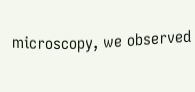microscopy, we observed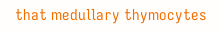that medullary thymocytes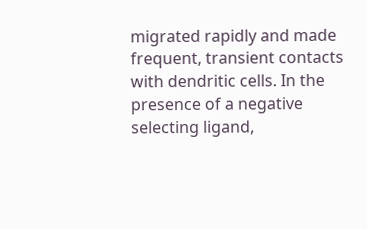migrated rapidly and made frequent, transient contacts with dendritic cells. In the presence of a negative selecting ligand,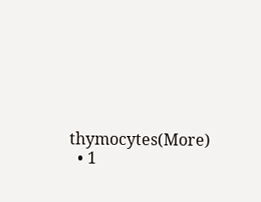thymocytes(More)
  • 1